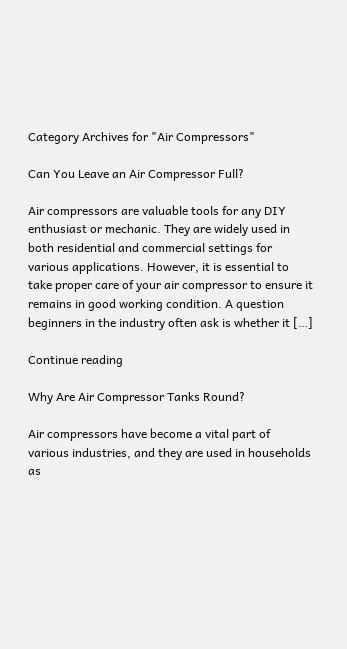Category Archives for "Air Compressors"

Can You Leave an Air Compressor Full?

Air compressors are valuable tools for any DIY enthusiast or mechanic. They are widely used in both residential and commercial settings for various applications. However, it is essential to take proper care of your air compressor to ensure it remains in good working condition. A question beginners in the industry often ask is whether it […]

Continue reading

Why Are Air Compressor Tanks Round?

Air compressors have become a vital part of various industries, and they are used in households as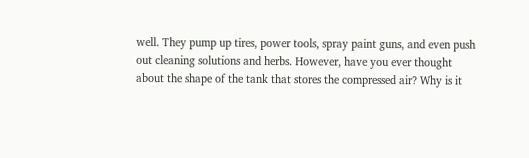well. They pump up tires, power tools, spray paint guns, and even push out cleaning solutions and herbs. However, have you ever thought about the shape of the tank that stores the compressed air? Why is it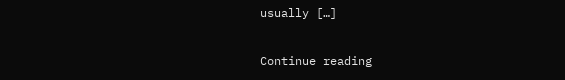usually […]

Continue reading